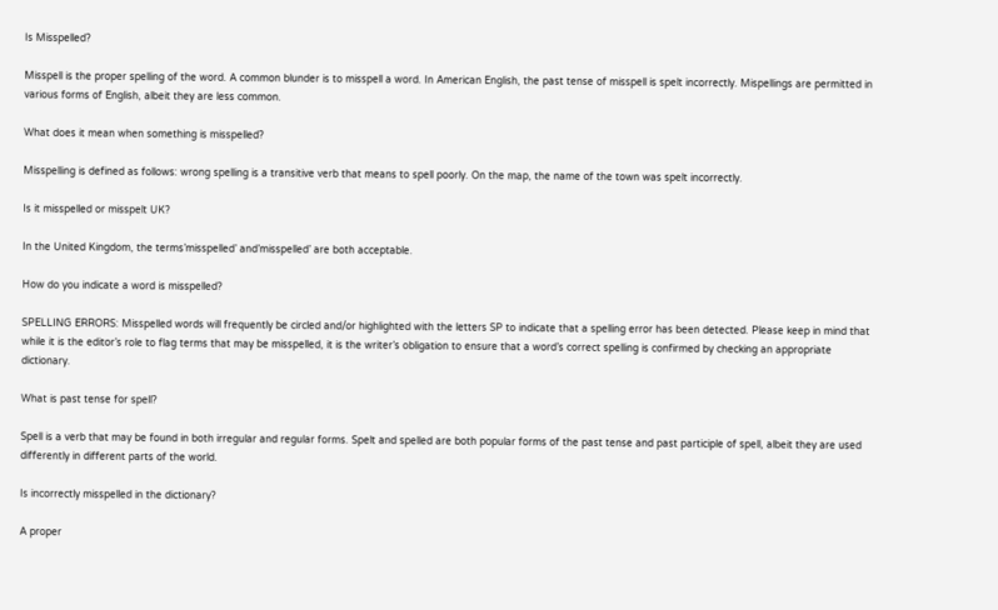Is Misspelled?

Misspell is the proper spelling of the word. A common blunder is to misspell a word. In American English, the past tense of misspell is spelt incorrectly. Mispellings are permitted in various forms of English, albeit they are less common.

What does it mean when something is misspelled?

Misspelling is defined as follows: wrong spelling is a transitive verb that means to spell poorly. On the map, the name of the town was spelt incorrectly.

Is it misspelled or misspelt UK?

In the United Kingdom, the terms’misspelled’ and’misspelled’ are both acceptable.

How do you indicate a word is misspelled?

SPELLING ERRORS: Misspelled words will frequently be circled and/or highlighted with the letters SP to indicate that a spelling error has been detected. Please keep in mind that while it is the editor’s role to flag terms that may be misspelled, it is the writer’s obligation to ensure that a word’s correct spelling is confirmed by checking an appropriate dictionary.

What is past tense for spell?

Spell is a verb that may be found in both irregular and regular forms. Spelt and spelled are both popular forms of the past tense and past participle of spell, albeit they are used differently in different parts of the world.

Is incorrectly misspelled in the dictionary?

A proper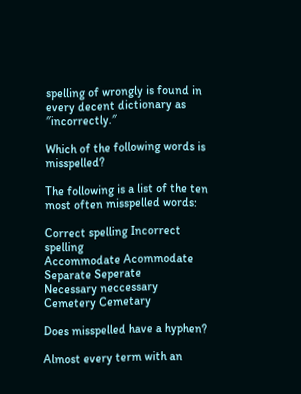spelling of wrongly is found in every decent dictionary as ″incorrectly.″

Which of the following words is misspelled?

The following is a list of the ten most often misspelled words:

Correct spelling Incorrect spelling
Accommodate Acommodate
Separate Seperate
Necessary neccessary
Cemetery Cemetary

Does misspelled have a hyphen?

Almost every term with an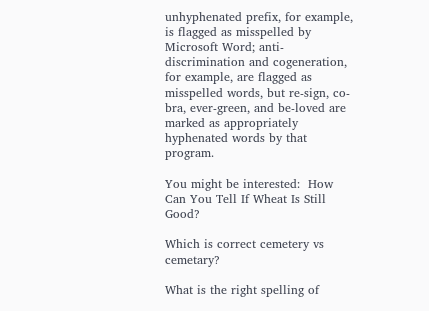unhyphenated prefix, for example, is flagged as misspelled by Microsoft Word; anti-discrimination and cogeneration, for example, are flagged as misspelled words, but re-sign, co-bra, ever-green, and be-loved are marked as appropriately hyphenated words by that program.

You might be interested:  How Can You Tell If Wheat Is Still Good?

Which is correct cemetery vs cemetary?

What is the right spelling of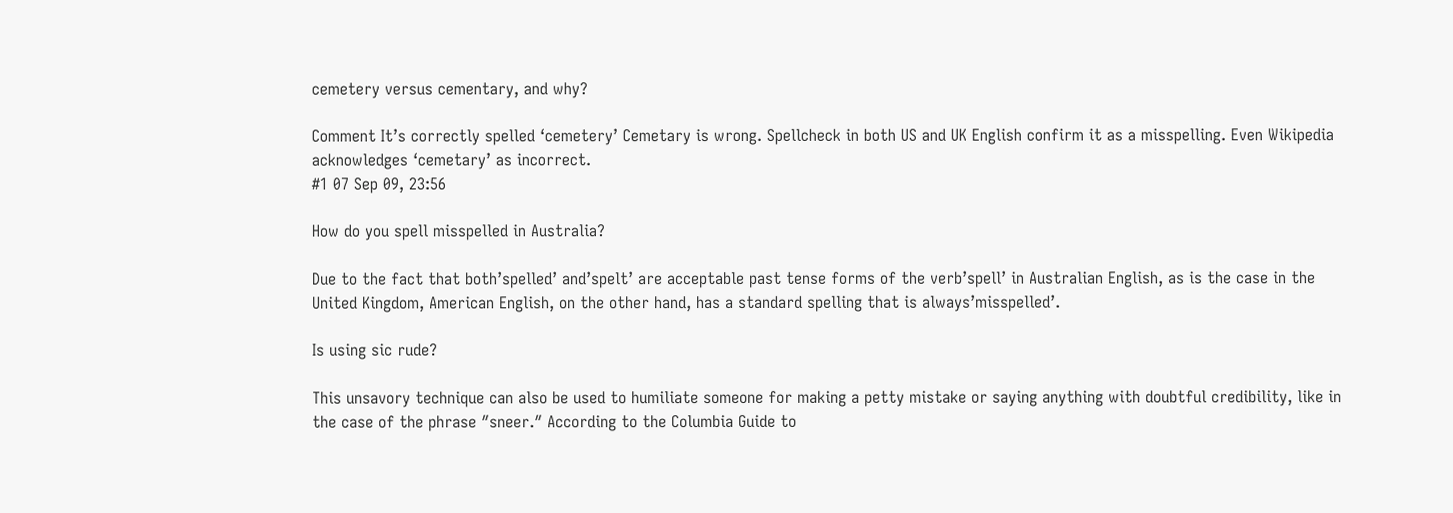cemetery versus cementary, and why?

Comment It’s correctly spelled ‘cemetery’ Cemetary is wrong. Spellcheck in both US and UK English confirm it as a misspelling. Even Wikipedia acknowledges ‘cemetary’ as incorrect.
#1 07 Sep 09, 23:56

How do you spell misspelled in Australia?

Due to the fact that both’spelled’ and’spelt’ are acceptable past tense forms of the verb’spell’ in Australian English, as is the case in the United Kingdom, American English, on the other hand, has a standard spelling that is always’misspelled’.

Is using sic rude?

This unsavory technique can also be used to humiliate someone for making a petty mistake or saying anything with doubtful credibility, like in the case of the phrase ″sneer.″ According to the Columbia Guide to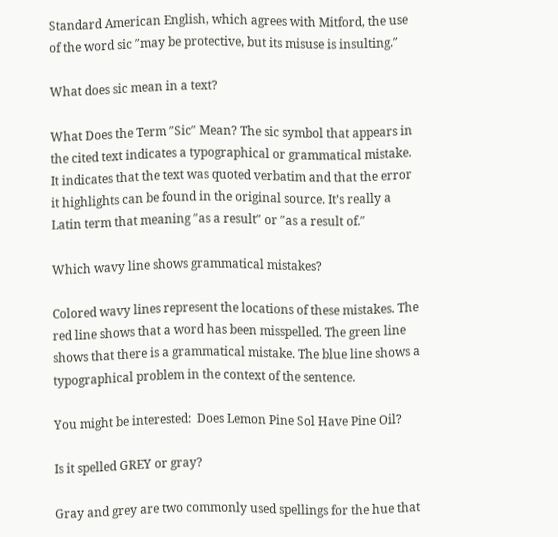Standard American English, which agrees with Mitford, the use of the word sic ″may be protective, but its misuse is insulting.″

What does sic mean in a text?

What Does the Term ″Sic″ Mean? The sic symbol that appears in the cited text indicates a typographical or grammatical mistake. It indicates that the text was quoted verbatim and that the error it highlights can be found in the original source. It’s really a Latin term that meaning ″as a result″ or ″as a result of.″

Which wavy line shows grammatical mistakes?

Colored wavy lines represent the locations of these mistakes. The red line shows that a word has been misspelled. The green line shows that there is a grammatical mistake. The blue line shows a typographical problem in the context of the sentence.

You might be interested:  Does Lemon Pine Sol Have Pine Oil?

Is it spelled GREY or gray?

Gray and grey are two commonly used spellings for the hue that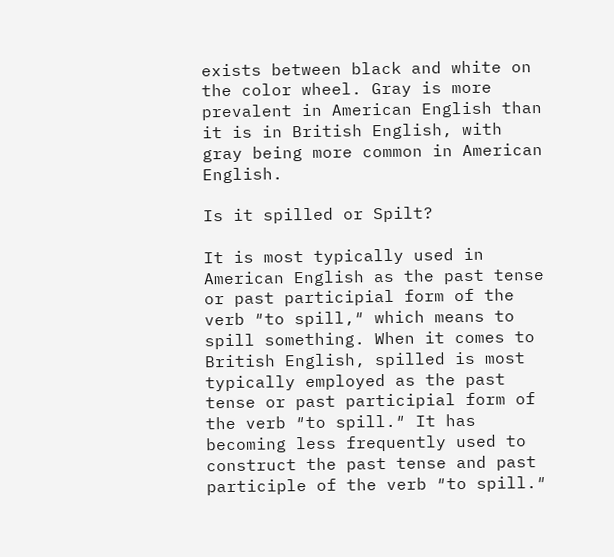exists between black and white on the color wheel. Gray is more prevalent in American English than it is in British English, with gray being more common in American English.

Is it spilled or Spilt?

It is most typically used in American English as the past tense or past participial form of the verb ″to spill,″ which means to spill something. When it comes to British English, spilled is most typically employed as the past tense or past participial form of the verb ″to spill.″ It has becoming less frequently used to construct the past tense and past participle of the verb ″to spill.″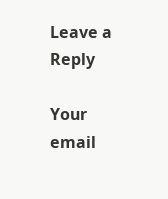Leave a Reply

Your email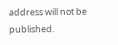address will not be published.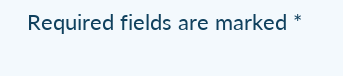Required fields are marked *